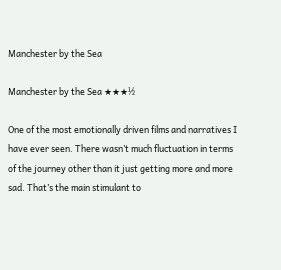Manchester by the Sea

Manchester by the Sea ★★★½

One of the most emotionally driven films and narratives I have ever seen. There wasn’t much fluctuation in terms of the journey other than it just getting more and more sad. That’s the main stimulant to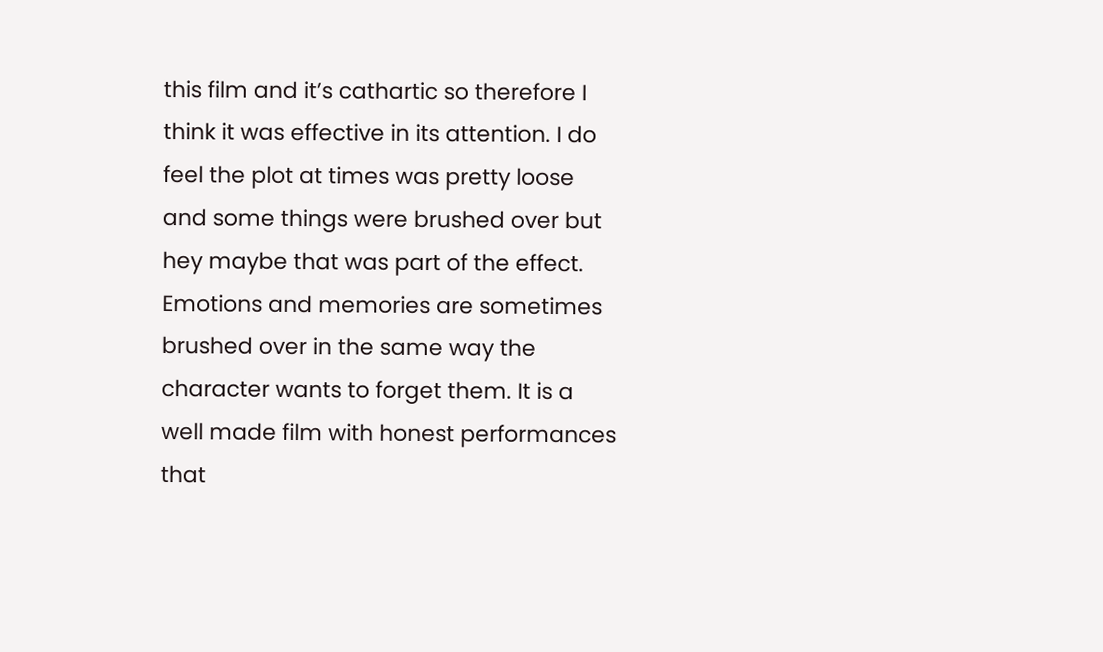this film and it’s cathartic so therefore I think it was effective in its attention. I do feel the plot at times was pretty loose and some things were brushed over but hey maybe that was part of the effect. Emotions and memories are sometimes brushed over in the same way the character wants to forget them. It is a well made film with honest performances that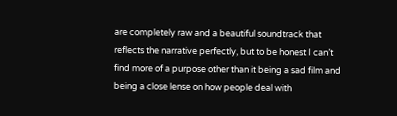are completely raw and a beautiful soundtrack that reflects the narrative perfectly, but to be honest I can’t find more of a purpose other than it being a sad film and being a close lense on how people deal with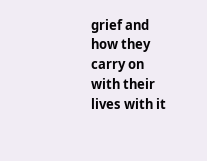grief and how they carry on with their lives with it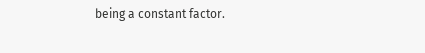being a constant factor.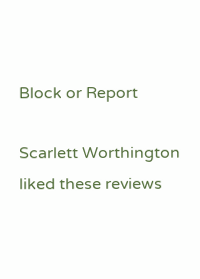Block or Report

Scarlett Worthington liked these reviews